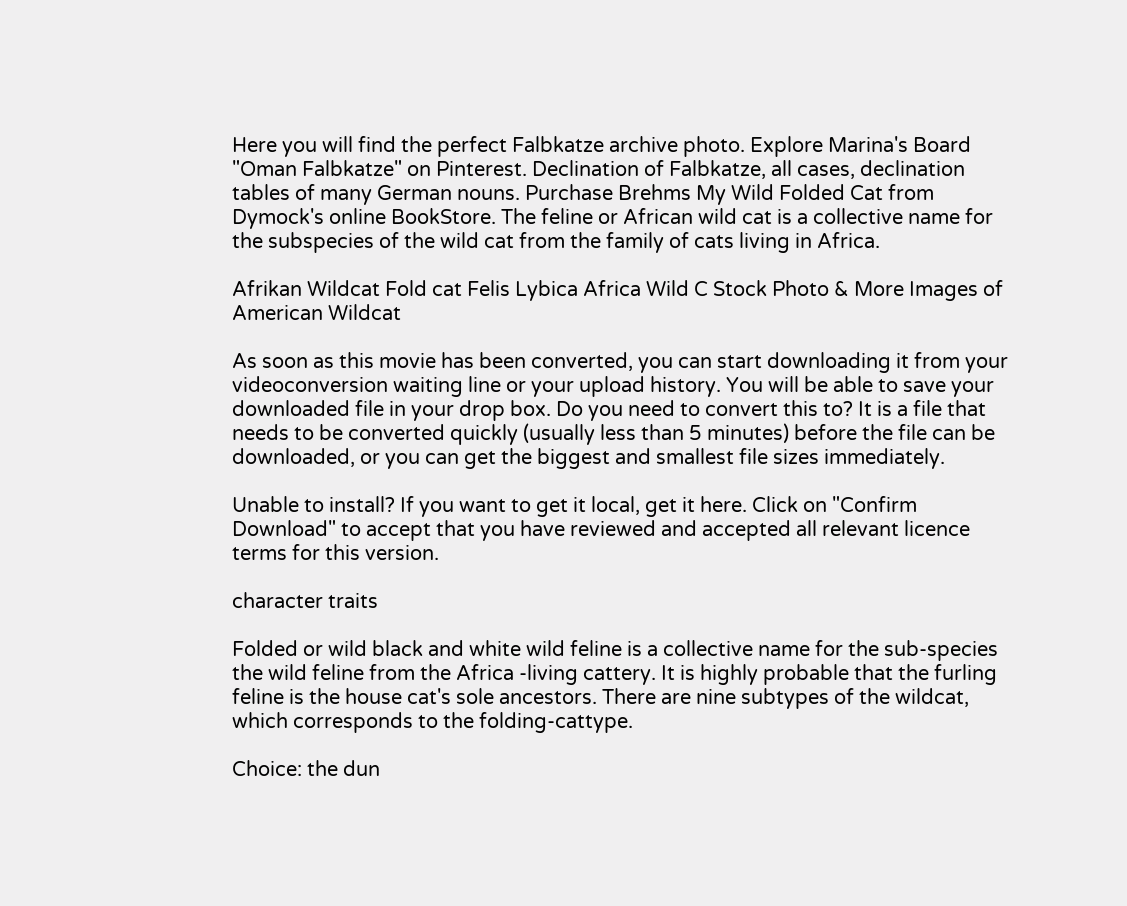Here you will find the perfect Falbkatze archive photo. Explore Marina's Board "Oman Falbkatze" on Pinterest. Declination of Falbkatze, all cases, declination tables of many German nouns. Purchase Brehms My Wild Folded Cat from Dymock's online BookStore. The feline or African wild cat is a collective name for the subspecies of the wild cat from the family of cats living in Africa.

Afrikan Wildcat Fold cat Felis Lybica Africa Wild C Stock Photo & More Images of American Wildcat

As soon as this movie has been converted, you can start downloading it from your videoconversion waiting line or your upload history. You will be able to save your downloaded file in your drop box. Do you need to convert this to? It is a file that needs to be converted quickly (usually less than 5 minutes) before the file can be downloaded, or you can get the biggest and smallest file sizes immediately.

Unable to install? If you want to get it local, get it here. Click on "Confirm Download" to accept that you have reviewed and accepted all relevant licence terms for this version.

character traits

Folded or wild black and white wild feline is a collective name for the sub-species the wild feline from the Africa -living cattery. It is highly probable that the furling feline is the house cat's sole ancestors. There are nine subtypes of the wildcat, which corresponds to the folding-cattype.

Choice: the dun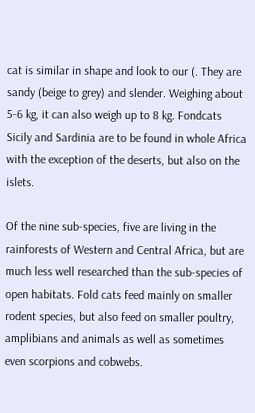cat is similar in shape and look to our (. They are sandy (beige to grey) and slender. Weighing about 5-6 kg, it can also weigh up to 8 kg. Fondcats Sicily and Sardinia are to be found in whole Africa with the exception of the deserts, but also on the islets.

Of the nine sub-species, five are living in the rainforests of Western and Central Africa, but are much less well researched than the sub-species of open habitats. Fold cats feed mainly on smaller rodent species, but also feed on smaller poultry, amplibians and animals as well as sometimes even scorpions and cobwebs.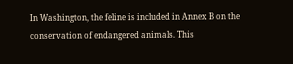In Washington, the feline is included in Annex B on the conservation of endangered animals. This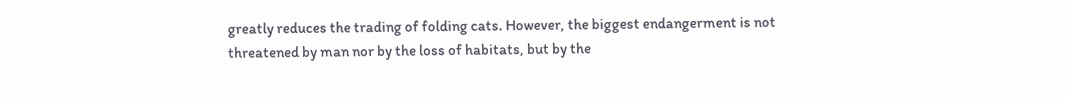greatly reduces the trading of folding cats. However, the biggest endangerment is not threatened by man nor by the loss of habitats, but by the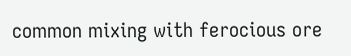common mixing with ferocious ore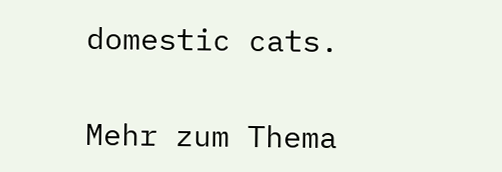domestic cats.

Mehr zum Thema